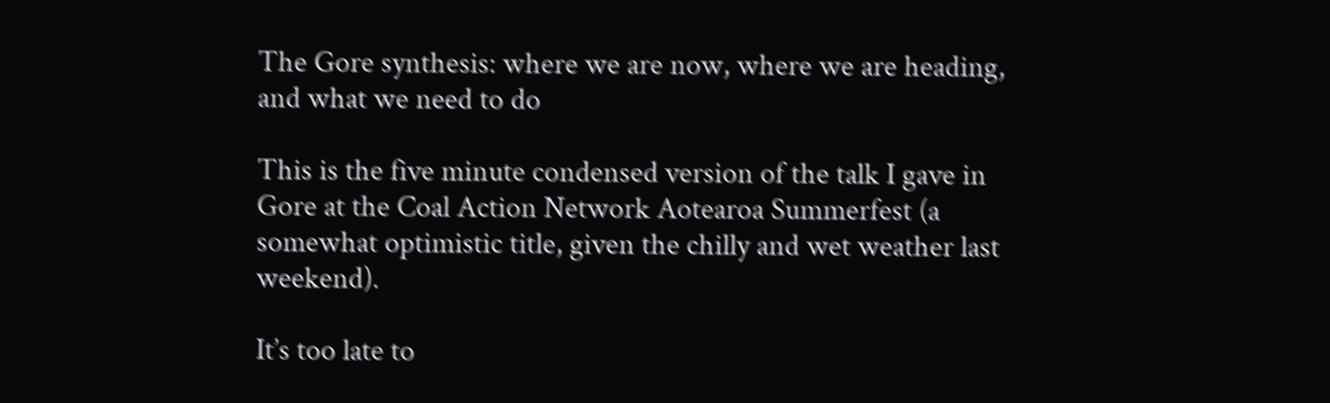The Gore synthesis: where we are now, where we are heading, and what we need to do

This is the five minute condensed version of the talk I gave in Gore at the Coal Action Network Aotearoa Summerfest (a somewhat optimistic title, given the chilly and wet weather last weekend).

It’s too late to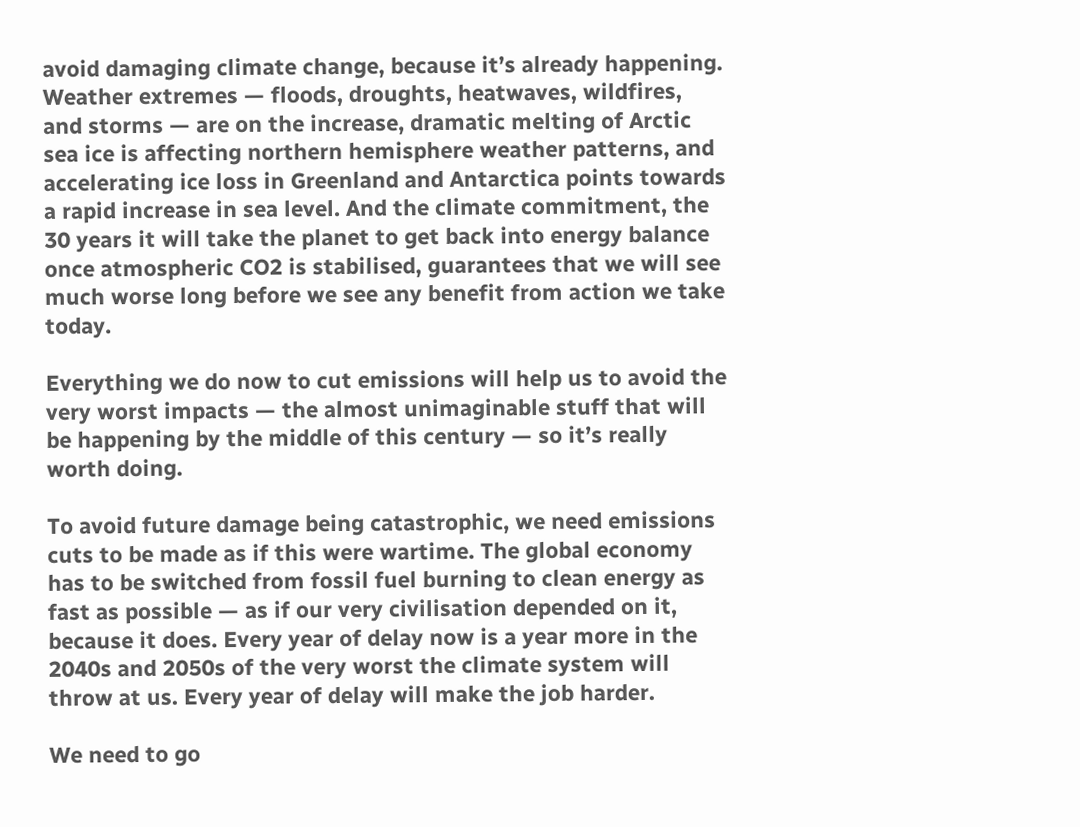avoid damaging climate change, because it’s already happening. Weather extremes — floods, droughts, heatwaves, wildfires, and storms — are on the increase, dramatic melting of Arctic sea ice is affecting northern hemisphere weather patterns, and accelerating ice loss in Greenland and Antarctica points towards a rapid increase in sea level. And the climate commitment, the 30 years it will take the planet to get back into energy balance once atmospheric CO2 is stabilised, guarantees that we will see much worse long before we see any benefit from action we take today.

Everything we do now to cut emissions will help us to avoid the very worst impacts — the almost unimaginable stuff that will be happening by the middle of this century — so it’s really worth doing.

To avoid future damage being catastrophic, we need emissions cuts to be made as if this were wartime. The global economy has to be switched from fossil fuel burning to clean energy as fast as possible — as if our very civilisation depended on it, because it does. Every year of delay now is a year more in the 2040s and 2050s of the very worst the climate system will throw at us. Every year of delay will make the job harder.

We need to go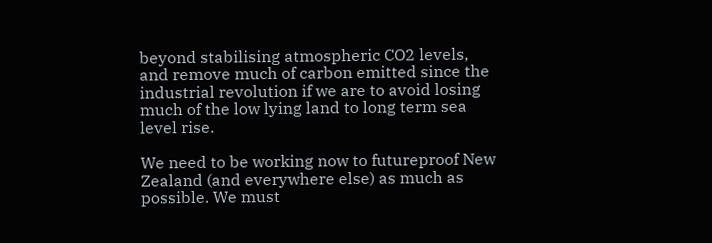beyond stabilising atmospheric CO2 levels, and remove much of carbon emitted since the industrial revolution if we are to avoid losing much of the low lying land to long term sea level rise.

We need to be working now to futureproof New Zealand (and everywhere else) as much as possible. We must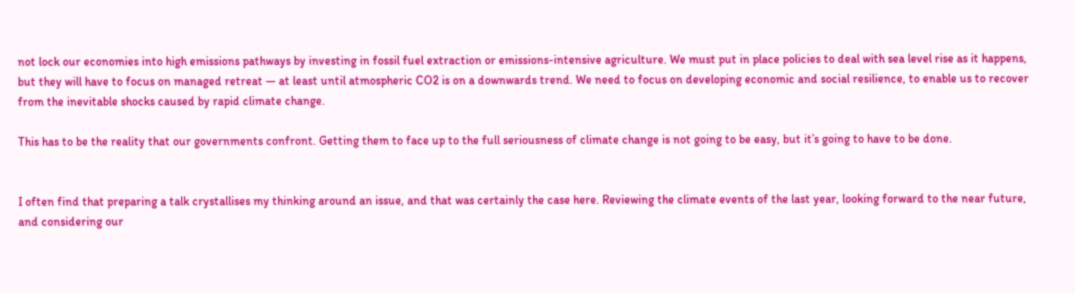not lock our economies into high emissions pathways by investing in fossil fuel extraction or emissions-intensive agriculture. We must put in place policies to deal with sea level rise as it happens, but they will have to focus on managed retreat — at least until atmospheric CO2 is on a downwards trend. We need to focus on developing economic and social resilience, to enable us to recover from the inevitable shocks caused by rapid climate change.

This has to be the reality that our governments confront. Getting them to face up to the full seriousness of climate change is not going to be easy, but it’s going to have to be done.


I often find that preparing a talk crystallises my thinking around an issue, and that was certainly the case here. Reviewing the climate events of the last year, looking forward to the near future, and considering our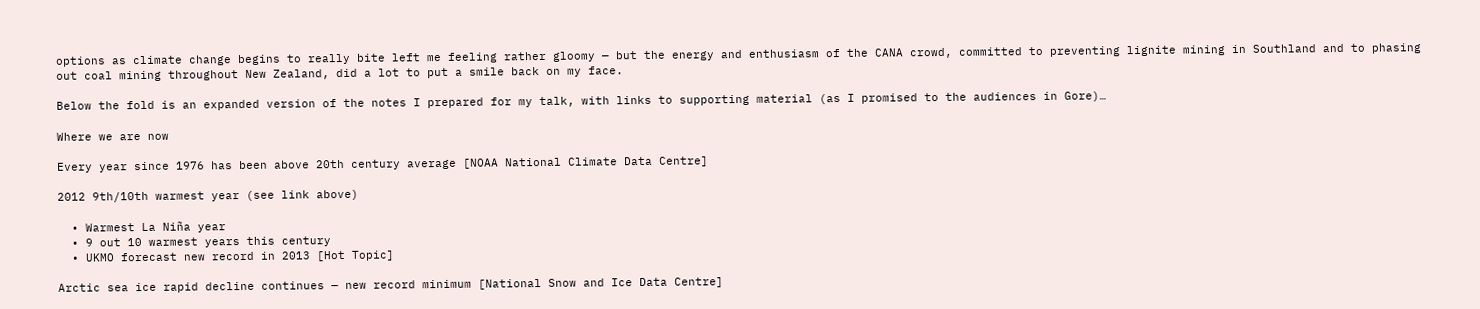options as climate change begins to really bite left me feeling rather gloomy — but the energy and enthusiasm of the CANA crowd, committed to preventing lignite mining in Southland and to phasing out coal mining throughout New Zealand, did a lot to put a smile back on my face.

Below the fold is an expanded version of the notes I prepared for my talk, with links to supporting material (as I promised to the audiences in Gore)…

Where we are now

Every year since 1976 has been above 20th century average [NOAA National Climate Data Centre]

2012 9th/10th warmest year (see link above)

  • Warmest La Niña year
  • 9 out 10 warmest years this century
  • UKMO forecast new record in 2013 [Hot Topic]

Arctic sea ice rapid decline continues — new record minimum [National Snow and Ice Data Centre]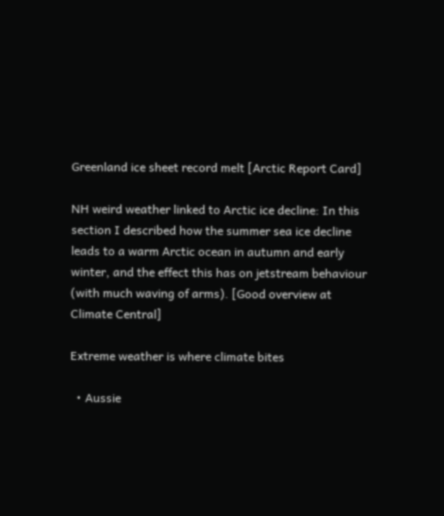Greenland ice sheet record melt [Arctic Report Card]

NH weird weather linked to Arctic ice decline: In this section I described how the summer sea ice decline leads to a warm Arctic ocean in autumn and early winter, and the effect this has on jetstream behaviour (with much waving of arms). [Good overview at Climate Central]

Extreme weather is where climate bites

  • Aussie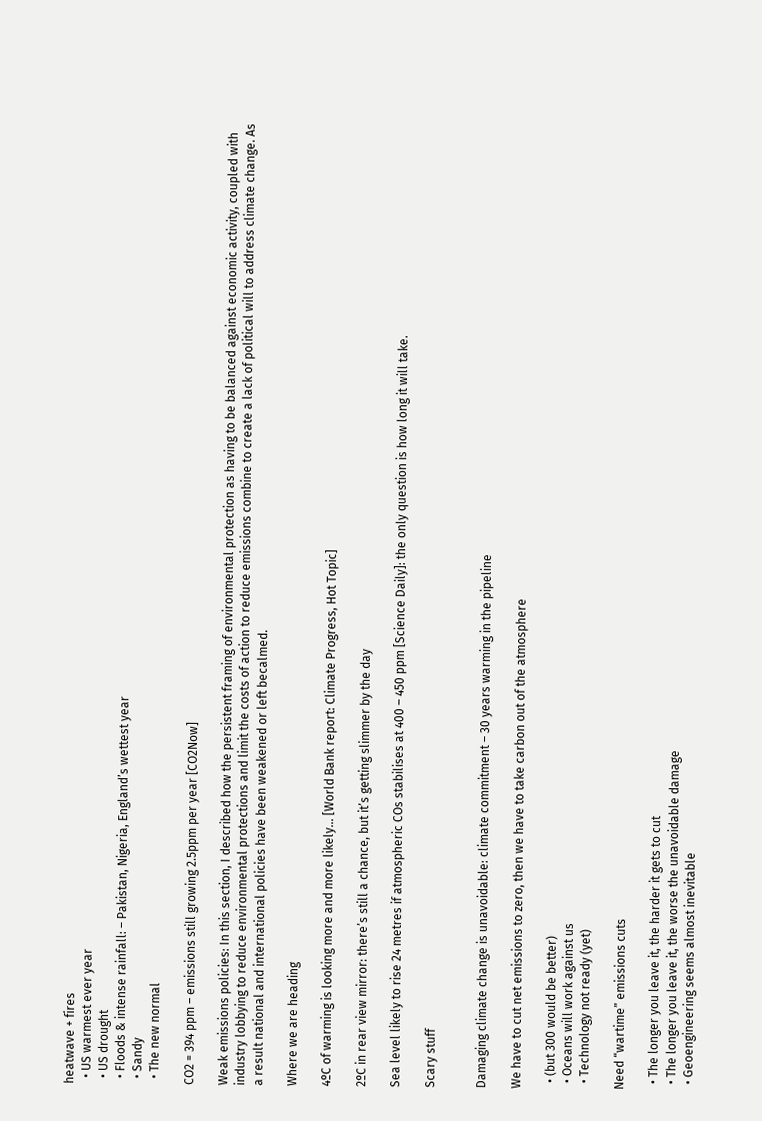heatwave + fires
  • US warmest ever year
  • US drought
  • Floods & intense rainfall: – Pakistan, Nigeria, England’s wettest year
  • Sandy
  • The new normal

CO2 = 394 ppm – emissions still growing 2.5ppm per year [CO2Now]

Weak emissions policies: In this section, I described how the persistent framing of environmental protection as having to be balanced against economic activity, coupled with industry lobbying to reduce environmental protections and limit the costs of action to reduce emissions combine to create a lack of political will to address climate change. As a result national and international policies have been weakened or left becalmed.

Where we are heading

4ºC of warming is looking more and more likely… [World Bank report: Climate Progress, Hot Topic]

2ºC in rear view mirror: there’s still a chance, but it’s getting slimmer by the day

Sea level likely to rise 24 metres if atmospheric COs stabilises at 400 – 450 ppm [Science Daily]: the only question is how long it will take.

Scary stuff


Damaging climate change is unavoidable: climate commitment – 30 years warming in the pipeline

We have to cut net emissions to zero, then we have to take carbon out of the atmosphere

  • (but 300 would be better)
  • Oceans will work against us
  • Technology not ready (yet)

Need “wartime” emissions cuts

  • The longer you leave it, the harder it gets to cut
  • The longer you leave it, the worse the unavoidable damage
  • Geoengineering seems almost inevitable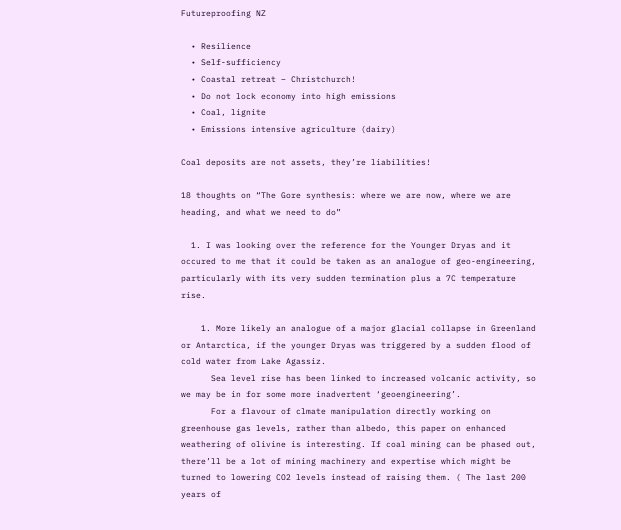Futureproofing NZ

  • Resilience
  • Self-sufficiency
  • Coastal retreat – Christchurch!
  • Do not lock economy into high emissions
  • Coal, lignite
  • Emissions intensive agriculture (dairy)

Coal deposits are not assets, they’re liabilities!

18 thoughts on “The Gore synthesis: where we are now, where we are heading, and what we need to do”

  1. I was looking over the reference for the Younger Dryas and it occured to me that it could be taken as an analogue of geo-engineering, particularly with its very sudden termination plus a 7C temperature rise.

    1. More likely an analogue of a major glacial collapse in Greenland or Antarctica, if the younger Dryas was triggered by a sudden flood of cold water from Lake Agassiz.
      Sea level rise has been linked to increased volcanic activity, so we may be in for some more inadvertent ‘geoengineering’.
      For a flavour of clmate manipulation directly working on greenhouse gas levels, rather than albedo, this paper on enhanced weathering of olivine is interesting. If coal mining can be phased out, there’ll be a lot of mining machinery and expertise which might be turned to lowering CO2 levels instead of raising them. ( The last 200 years of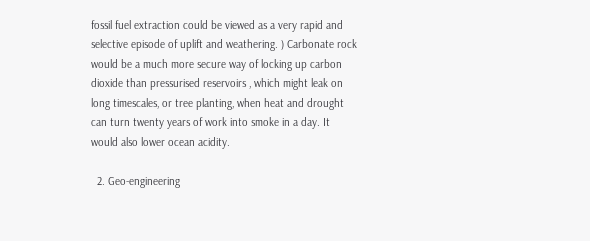fossil fuel extraction could be viewed as a very rapid and selective episode of uplift and weathering. ) Carbonate rock would be a much more secure way of locking up carbon dioxide than pressurised reservoirs , which might leak on long timescales, or tree planting, when heat and drought can turn twenty years of work into smoke in a day. It would also lower ocean acidity.

  2. Geo-engineering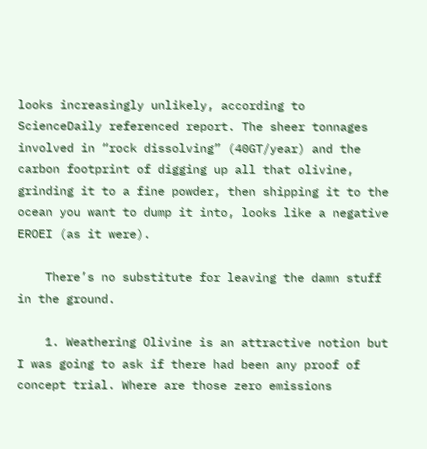looks increasingly unlikely, according to ScienceDaily referenced report. The sheer tonnages involved in “rock dissolving” (40GT/year) and the carbon footprint of digging up all that olivine, grinding it to a fine powder, then shipping it to the ocean you want to dump it into, looks like a negative EROEI (as it were).

    There’s no substitute for leaving the damn stuff in the ground.

    1. Weathering Olivine is an attractive notion but I was going to ask if there had been any proof of concept trial. Where are those zero emissions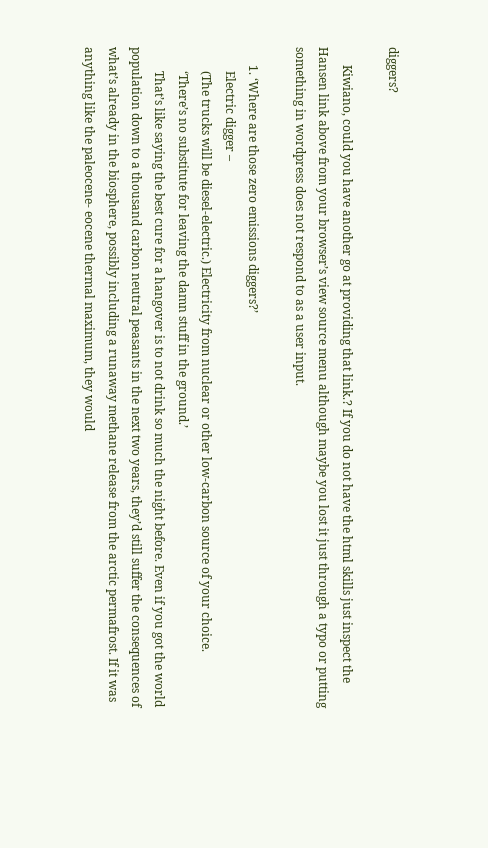diggers?

      Kiwiano, could you have another go at providing that link.? If you do not have the html skills just inspect the Hansen link above from your browser’s view source menu although maybe you lost it just through a typo or putting something in wordpress does not respond to as a user input.

      1. ‘Where are those zero emissions diggers?’
        Electric digger –
        (The trucks will be diesel-electric.) Electricity from nuclear or other low-carbon source of your choice.
        ‘There’s no substitute for leaving the damn stuff in the ground.’
        That’s like saying the best cure for a hangover is to not drink so much the night before. Even if you got the world population down to a thousand carbon neutral peasants in the next two years, they’d still suffer the consequences of what’s already in the biosphere, possibly including a runaway methane release from the arctic permafrost. If it was anything like the paleocene- eocene thermal maximum, they would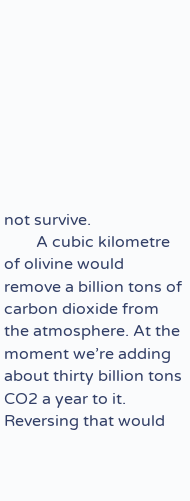not survive.
        A cubic kilometre of olivine would remove a billion tons of carbon dioxide from the atmosphere. At the moment we’re adding about thirty billion tons CO2 a year to it. Reversing that would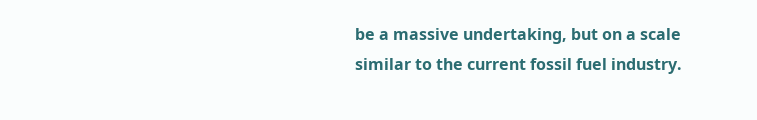be a massive undertaking, but on a scale similar to the current fossil fuel industry.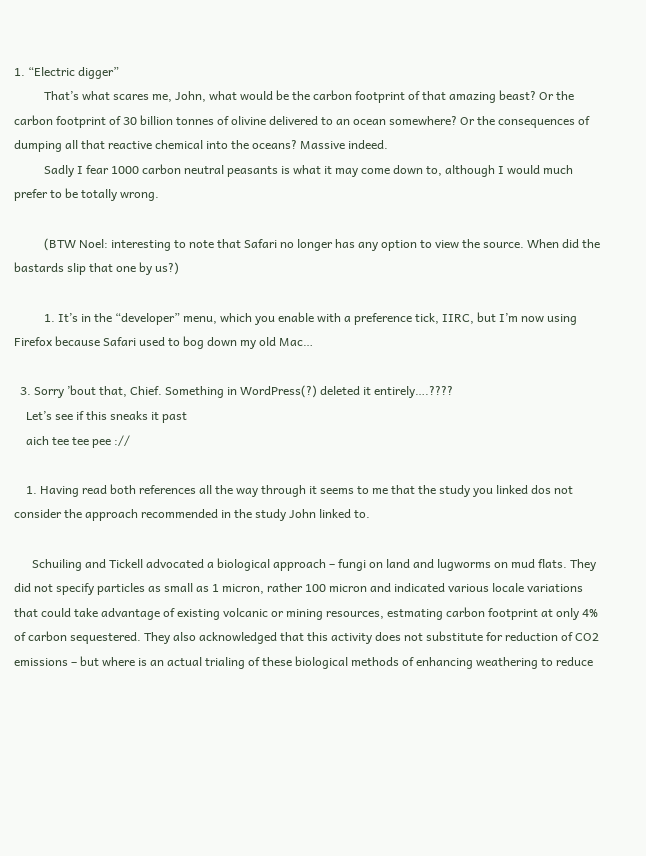1. “Electric digger”
          That’s what scares me, John, what would be the carbon footprint of that amazing beast? Or the carbon footprint of 30 billion tonnes of olivine delivered to an ocean somewhere? Or the consequences of dumping all that reactive chemical into the oceans? Massive indeed.
          Sadly I fear 1000 carbon neutral peasants is what it may come down to, although I would much prefer to be totally wrong.

          (BTW Noel: interesting to note that Safari no longer has any option to view the source. When did the bastards slip that one by us?)

          1. It’s in the “developer” menu, which you enable with a preference tick, IIRC, but I’m now using Firefox because Safari used to bog down my old Mac…

  3. Sorry ’bout that, Chief. Something in WordPress(?) deleted it entirely….????
    Let’s see if this sneaks it past
    aich tee tee pee ://

    1. Having read both references all the way through it seems to me that the study you linked dos not consider the approach recommended in the study John linked to.

      Schuiling and Tickell advocated a biological approach – fungi on land and lugworms on mud flats. They did not specify particles as small as 1 micron, rather 100 micron and indicated various locale variations that could take advantage of existing volcanic or mining resources, estmating carbon footprint at only 4% of carbon sequestered. They also acknowledged that this activity does not substitute for reduction of CO2 emissions – but where is an actual trialing of these biological methods of enhancing weathering to reduce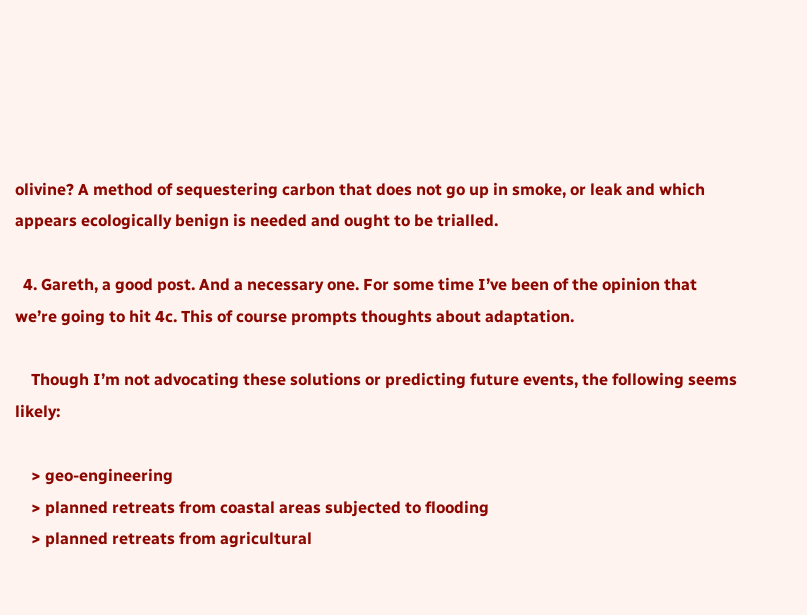olivine? A method of sequestering carbon that does not go up in smoke, or leak and which appears ecologically benign is needed and ought to be trialled.

  4. Gareth, a good post. And a necessary one. For some time I’ve been of the opinion that we’re going to hit 4c. This of course prompts thoughts about adaptation.

    Though I’m not advocating these solutions or predicting future events, the following seems likely:

    > geo-engineering
    > planned retreats from coastal areas subjected to flooding
    > planned retreats from agricultural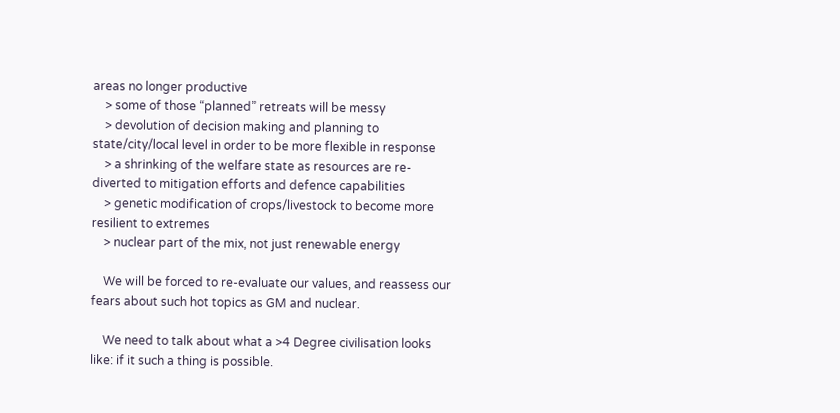areas no longer productive
    > some of those “planned” retreats will be messy
    > devolution of decision making and planning to state/city/local level in order to be more flexible in response
    > a shrinking of the welfare state as resources are re-diverted to mitigation efforts and defence capabilities
    > genetic modification of crops/livestock to become more resilient to extremes
    > nuclear part of the mix, not just renewable energy

    We will be forced to re-evaluate our values, and reassess our fears about such hot topics as GM and nuclear.

    We need to talk about what a >4 Degree civilisation looks like: if it such a thing is possible.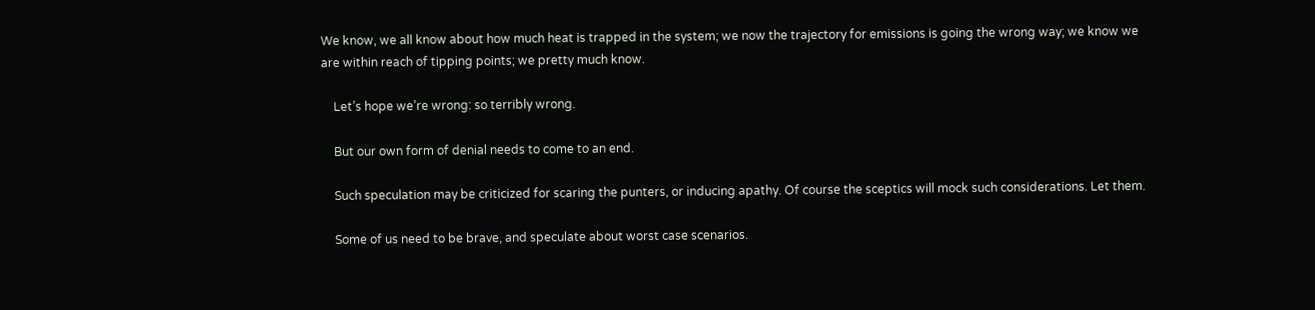We know, we all know about how much heat is trapped in the system; we now the trajectory for emissions is going the wrong way; we know we are within reach of tipping points; we pretty much know.

    Let’s hope we’re wrong: so terribly wrong.

    But our own form of denial needs to come to an end.

    Such speculation may be criticized for scaring the punters, or inducing apathy. Of course the sceptics will mock such considerations. Let them.

    Some of us need to be brave, and speculate about worst case scenarios.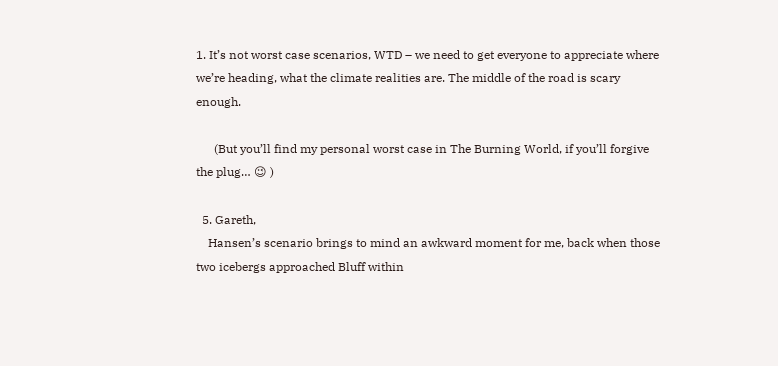1. It’s not worst case scenarios, WTD – we need to get everyone to appreciate where we’re heading, what the climate realities are. The middle of the road is scary enough.

      (But you’ll find my personal worst case in The Burning World, if you’ll forgive the plug… 😉 )

  5. Gareth,
    Hansen’s scenario brings to mind an awkward moment for me, back when those two icebergs approached Bluff within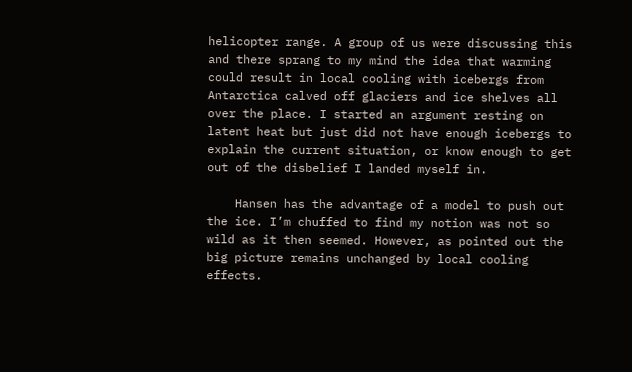helicopter range. A group of us were discussing this and there sprang to my mind the idea that warming could result in local cooling with icebergs from Antarctica calved off glaciers and ice shelves all over the place. I started an argument resting on latent heat but just did not have enough icebergs to explain the current situation, or know enough to get out of the disbelief I landed myself in.

    Hansen has the advantage of a model to push out the ice. I’m chuffed to find my notion was not so wild as it then seemed. However, as pointed out the big picture remains unchanged by local cooling effects.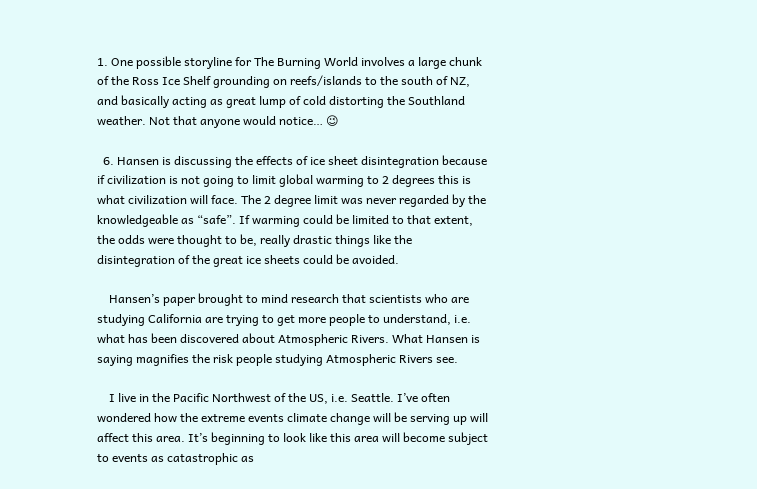1. One possible storyline for The Burning World involves a large chunk of the Ross Ice Shelf grounding on reefs/islands to the south of NZ, and basically acting as great lump of cold distorting the Southland weather. Not that anyone would notice… 😉

  6. Hansen is discussing the effects of ice sheet disintegration because if civilization is not going to limit global warming to 2 degrees this is what civilization will face. The 2 degree limit was never regarded by the knowledgeable as “safe”. If warming could be limited to that extent, the odds were thought to be, really drastic things like the disintegration of the great ice sheets could be avoided.

    Hansen’s paper brought to mind research that scientists who are studying California are trying to get more people to understand, i.e. what has been discovered about Atmospheric Rivers. What Hansen is saying magnifies the risk people studying Atmospheric Rivers see.

    I live in the Pacific Northwest of the US, i.e. Seattle. I’ve often wondered how the extreme events climate change will be serving up will affect this area. It’s beginning to look like this area will become subject to events as catastrophic as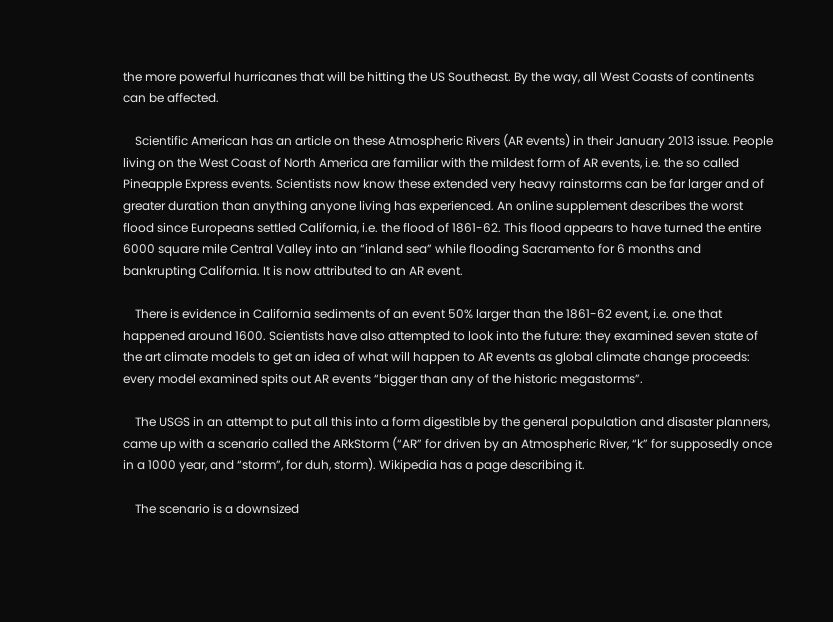the more powerful hurricanes that will be hitting the US Southeast. By the way, all West Coasts of continents can be affected.

    Scientific American has an article on these Atmospheric Rivers (AR events) in their January 2013 issue. People living on the West Coast of North America are familiar with the mildest form of AR events, i.e. the so called Pineapple Express events. Scientists now know these extended very heavy rainstorms can be far larger and of greater duration than anything anyone living has experienced. An online supplement describes the worst flood since Europeans settled California, i.e. the flood of 1861-62. This flood appears to have turned the entire 6000 square mile Central Valley into an “inland sea” while flooding Sacramento for 6 months and bankrupting California. It is now attributed to an AR event.

    There is evidence in California sediments of an event 50% larger than the 1861-62 event, i.e. one that happened around 1600. Scientists have also attempted to look into the future: they examined seven state of the art climate models to get an idea of what will happen to AR events as global climate change proceeds: every model examined spits out AR events “bigger than any of the historic megastorms”.

    The USGS in an attempt to put all this into a form digestible by the general population and disaster planners, came up with a scenario called the ARkStorm (“AR” for driven by an Atmospheric River, “k” for supposedly once in a 1000 year, and “storm”, for duh, storm). Wikipedia has a page describing it.

    The scenario is a downsized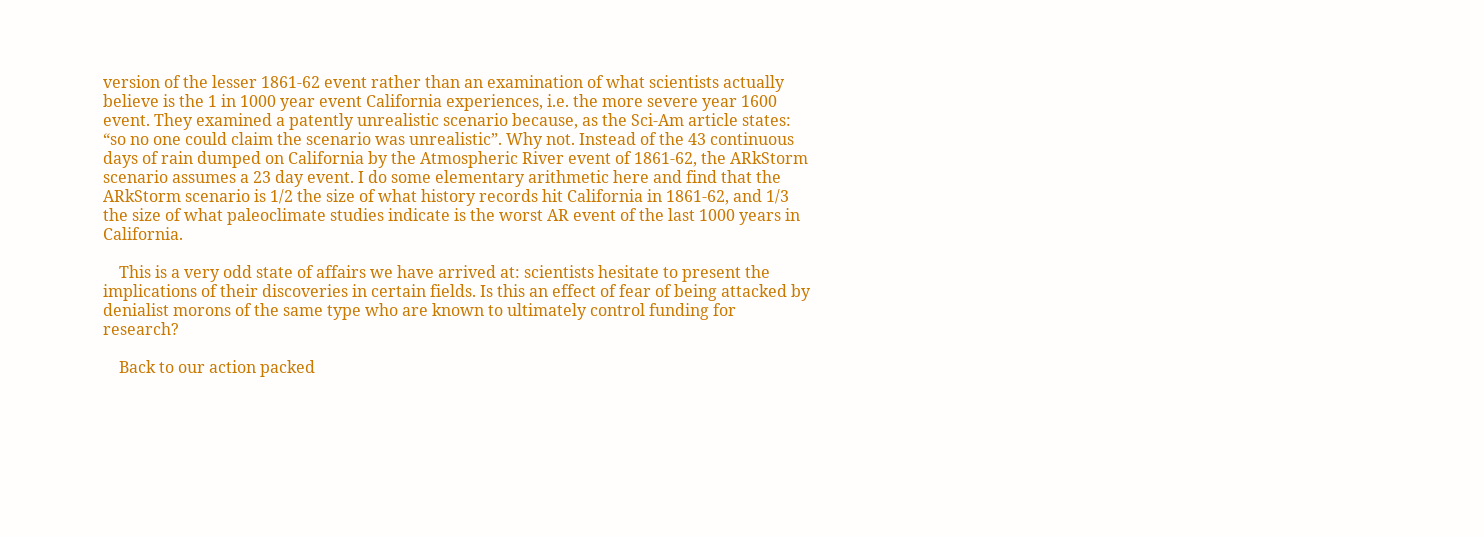version of the lesser 1861-62 event rather than an examination of what scientists actually believe is the 1 in 1000 year event California experiences, i.e. the more severe year 1600 event. They examined a patently unrealistic scenario because, as the Sci-Am article states: “so no one could claim the scenario was unrealistic”. Why not. Instead of the 43 continuous days of rain dumped on California by the Atmospheric River event of 1861-62, the ARkStorm scenario assumes a 23 day event. I do some elementary arithmetic here and find that the ARkStorm scenario is 1/2 the size of what history records hit California in 1861-62, and 1/3 the size of what paleoclimate studies indicate is the worst AR event of the last 1000 years in California.

    This is a very odd state of affairs we have arrived at: scientists hesitate to present the implications of their discoveries in certain fields. Is this an effect of fear of being attacked by denialist morons of the same type who are known to ultimately control funding for research?

    Back to our action packed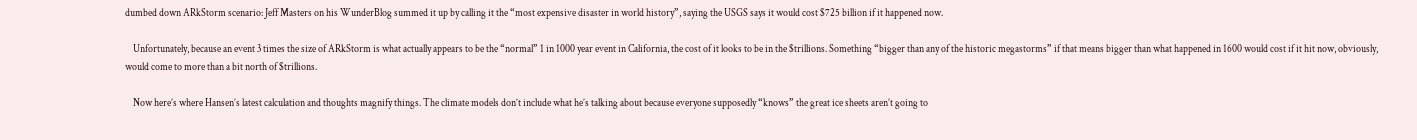dumbed down ARkStorm scenario: Jeff Masters on his WunderBlog summed it up by calling it the “most expensive disaster in world history”, saying the USGS says it would cost $725 billion if it happened now.

    Unfortunately, because an event 3 times the size of ARkStorm is what actually appears to be the “normal” 1 in 1000 year event in California, the cost of it looks to be in the $trillions. Something “bigger than any of the historic megastorms” if that means bigger than what happened in 1600 would cost if it hit now, obviously, would come to more than a bit north of $trillions.

    Now here’s where Hansen’s latest calculation and thoughts magnify things. The climate models don’t include what he’s talking about because everyone supposedly “knows” the great ice sheets aren’t going to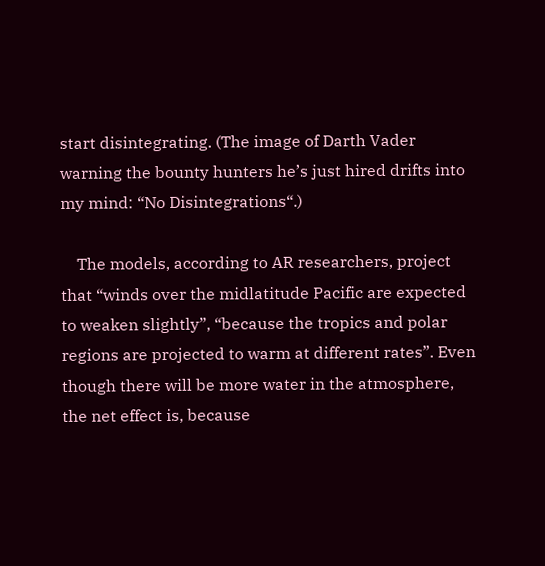start disintegrating. (The image of Darth Vader warning the bounty hunters he’s just hired drifts into my mind: “No Disintegrations“.)

    The models, according to AR researchers, project that “winds over the midlatitude Pacific are expected to weaken slightly”, “because the tropics and polar regions are projected to warm at different rates”. Even though there will be more water in the atmosphere, the net effect is, because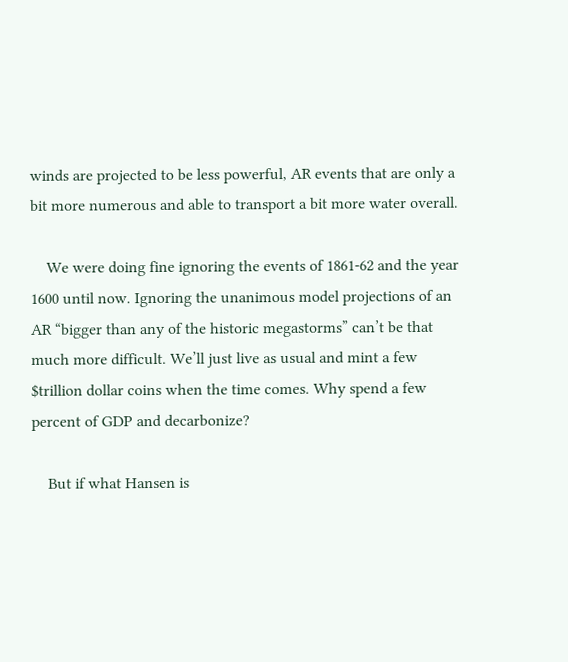winds are projected to be less powerful, AR events that are only a bit more numerous and able to transport a bit more water overall.

    We were doing fine ignoring the events of 1861-62 and the year 1600 until now. Ignoring the unanimous model projections of an AR “bigger than any of the historic megastorms” can’t be that much more difficult. We’ll just live as usual and mint a few $trillion dollar coins when the time comes. Why spend a few percent of GDP and decarbonize?

    But if what Hansen is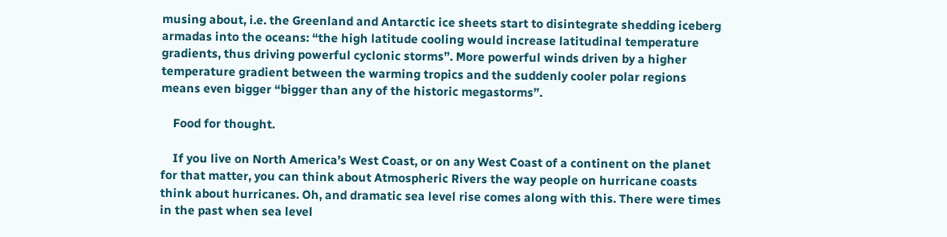musing about, i.e. the Greenland and Antarctic ice sheets start to disintegrate shedding iceberg armadas into the oceans: “the high latitude cooling would increase latitudinal temperature gradients, thus driving powerful cyclonic storms”. More powerful winds driven by a higher temperature gradient between the warming tropics and the suddenly cooler polar regions means even bigger “bigger than any of the historic megastorms”.

    Food for thought.

    If you live on North America’s West Coast, or on any West Coast of a continent on the planet for that matter, you can think about Atmospheric Rivers the way people on hurricane coasts think about hurricanes. Oh, and dramatic sea level rise comes along with this. There were times in the past when sea level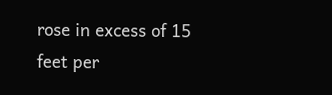rose in excess of 15 feet per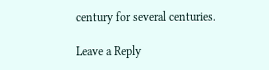century for several centuries.

Leave a Reply